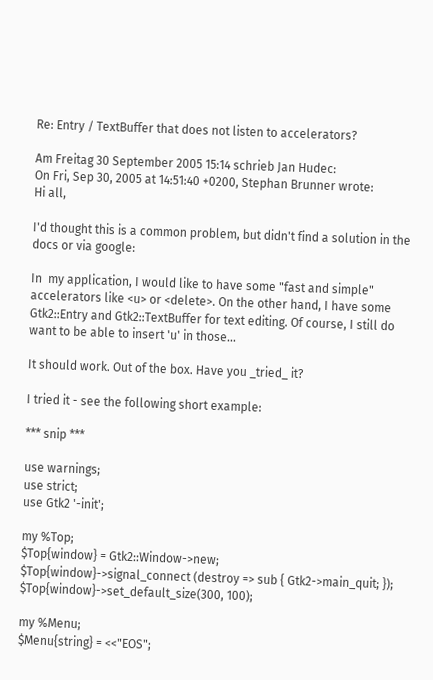Re: Entry / TextBuffer that does not listen to accelerators?

Am Freitag 30 September 2005 15:14 schrieb Jan Hudec:
On Fri, Sep 30, 2005 at 14:51:40 +0200, Stephan Brunner wrote:
Hi all,

I'd thought this is a common problem, but didn't find a solution in the
docs or via google:

In  my application, I would like to have some "fast and simple"
accelerators like <u> or <delete>. On the other hand, I have some
Gtk2::Entry and Gtk2::TextBuffer for text editing. Of course, I still do
want to be able to insert 'u' in those...

It should work. Out of the box. Have you _tried_ it?

I tried it - see the following short example:

*** snip ***

use warnings;
use strict;
use Gtk2 '-init';

my %Top;
$Top{window} = Gtk2::Window->new;
$Top{window}->signal_connect (destroy => sub { Gtk2->main_quit; });
$Top{window}->set_default_size(300, 100);

my %Menu;
$Menu{string} = <<"EOS";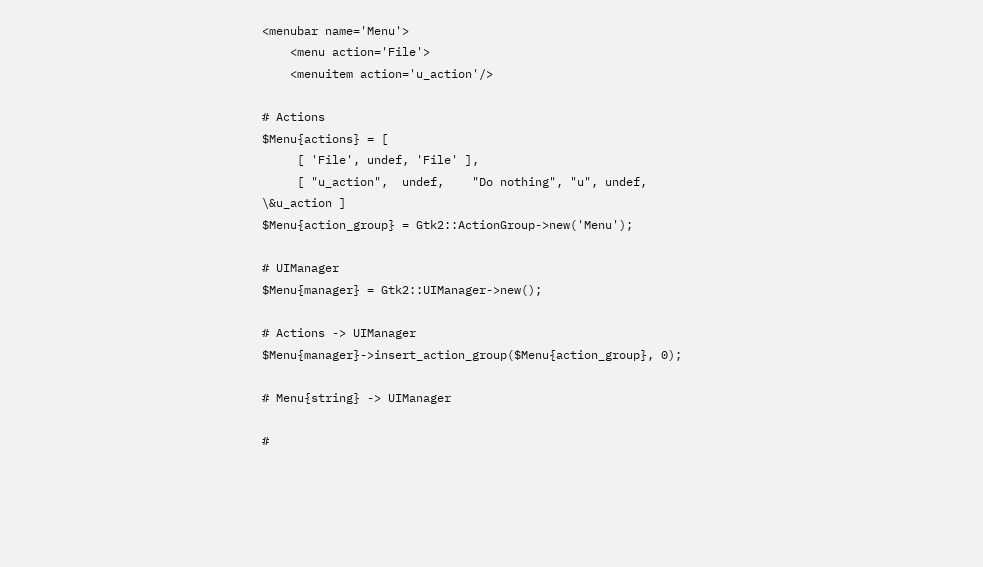<menubar name='Menu'>
    <menu action='File'>
    <menuitem action='u_action'/>

# Actions
$Menu{actions} = [
     [ 'File', undef, 'File' ],
     [ "u_action",  undef,    "Do nothing", "u", undef, \&u_action ]
$Menu{action_group} = Gtk2::ActionGroup->new('Menu');

# UIManager
$Menu{manager} = Gtk2::UIManager->new();

# Actions -> UIManager
$Menu{manager}->insert_action_group($Menu{action_group}, 0);

# Menu{string} -> UIManager

#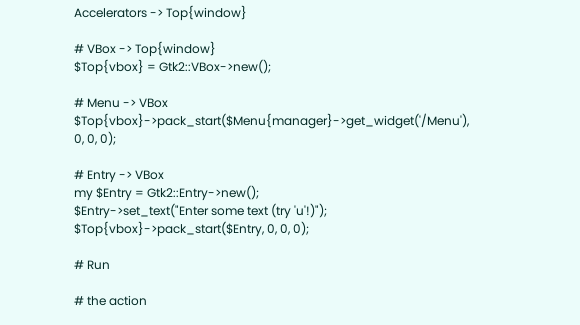Accelerators -> Top{window}

# VBox -> Top{window}
$Top{vbox} = Gtk2::VBox->new();

# Menu -> VBox
$Top{vbox}->pack_start($Menu{manager}->get_widget('/Menu'), 0, 0, 0);

# Entry -> VBox
my $Entry = Gtk2::Entry->new();
$Entry->set_text("Enter some text (try 'u'!)");
$Top{vbox}->pack_start($Entry, 0, 0, 0);

# Run

# the action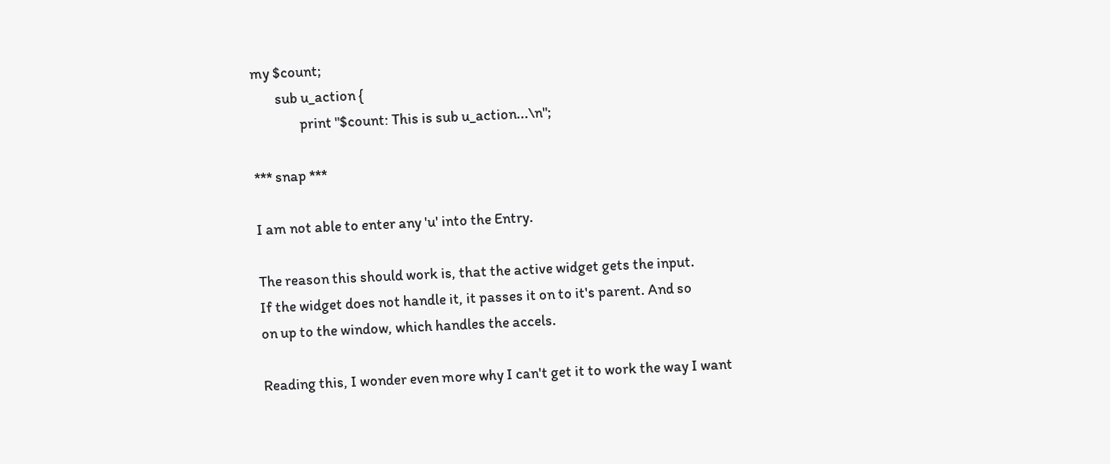my $count;
        sub u_action {
                print "$count: This is sub u_action...\n";

*** snap ***

I am not able to enter any 'u' into the Entry.

The reason this should work is, that the active widget gets the input.
If the widget does not handle it, it passes it on to it's parent. And so
on up to the window, which handles the accels.

Reading this, I wonder even more why I can't get it to work the way I want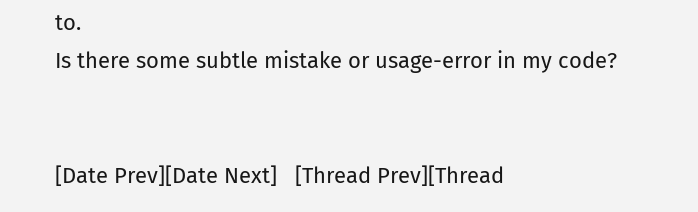to.
Is there some subtle mistake or usage-error in my code?


[Date Prev][Date Next]   [Thread Prev][Thread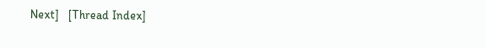Next]   [Thread Index]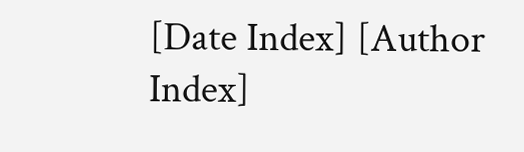[Date Index] [Author Index]